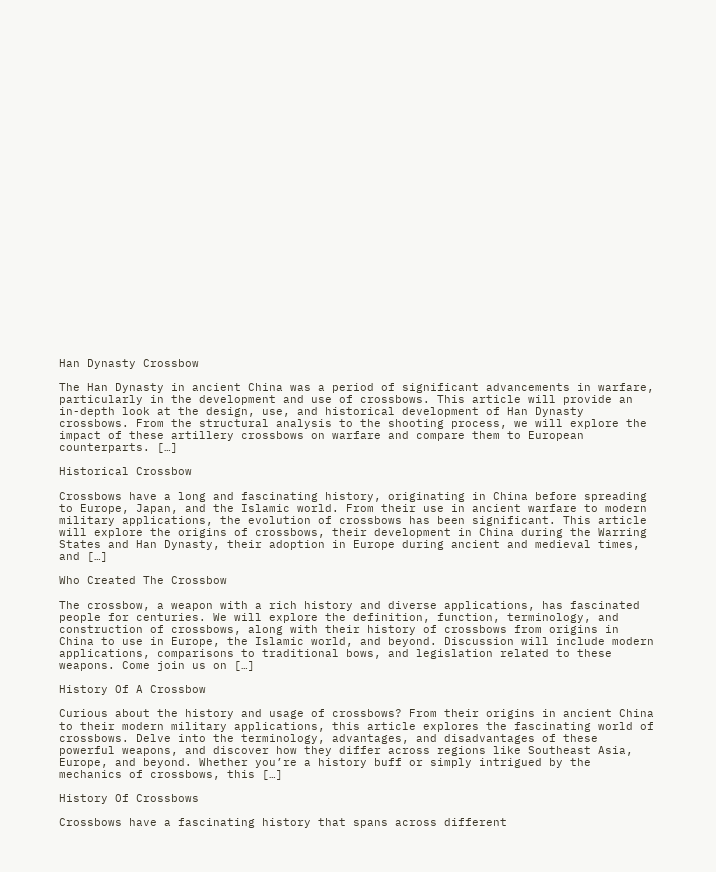Han Dynasty Crossbow

The Han Dynasty in ancient China was a period of significant advancements in warfare, particularly in the development and use of crossbows. This article will provide an in-depth look at the design, use, and historical development of Han Dynasty crossbows. From the structural analysis to the shooting process, we will explore the impact of these artillery crossbows on warfare and compare them to European counterparts. […]

Historical Crossbow

Crossbows have a long and fascinating history, originating in China before spreading to Europe, Japan, and the Islamic world. From their use in ancient warfare to modern military applications, the evolution of crossbows has been significant. This article will explore the origins of crossbows, their development in China during the Warring States and Han Dynasty, their adoption in Europe during ancient and medieval times, and […]

Who Created The Crossbow

The crossbow, a weapon with a rich history and diverse applications, has fascinated people for centuries. We will explore the definition, function, terminology, and construction of crossbows, along with their history of crossbows from origins in China to use in Europe, the Islamic world, and beyond. Discussion will include modern applications, comparisons to traditional bows, and legislation related to these weapons. Come join us on […]

History Of A Crossbow

Curious about the history and usage of crossbows? From their origins in ancient China to their modern military applications, this article explores the fascinating world of crossbows. Delve into the terminology, advantages, and disadvantages of these powerful weapons, and discover how they differ across regions like Southeast Asia, Europe, and beyond. Whether you’re a history buff or simply intrigued by the mechanics of crossbows, this […]

History Of Crossbows

Crossbows have a fascinating history that spans across different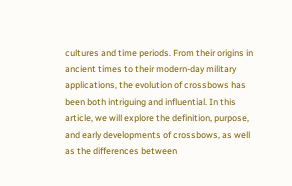cultures and time periods. From their origins in ancient times to their modern-day military applications, the evolution of crossbows has been both intriguing and influential. In this article, we will explore the definition, purpose, and early developments of crossbows, as well as the differences between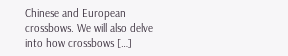Chinese and European crossbows. We will also delve into how crossbows […]